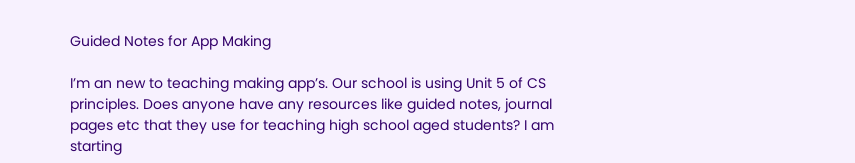Guided Notes for App Making

I’m an new to teaching making app’s. Our school is using Unit 5 of CS principles. Does anyone have any resources like guided notes, journal pages etc that they use for teaching high school aged students? I am starting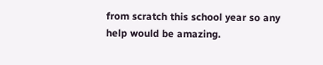from scratch this school year so any help would be amazing.